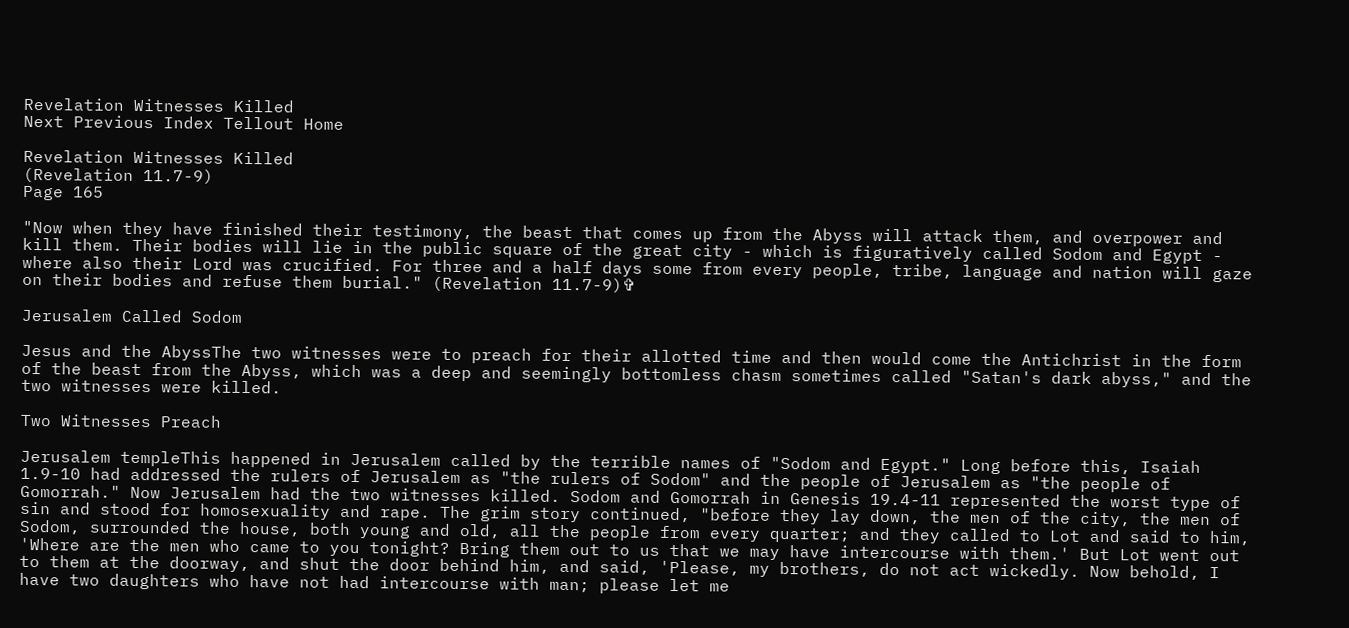Revelation Witnesses Killed
Next Previous Index Tellout Home

Revelation Witnesses Killed
(Revelation 11.7-9)
Page 165

"Now when they have finished their testimony, the beast that comes up from the Abyss will attack them, and overpower and kill them. Their bodies will lie in the public square of the great city - which is figuratively called Sodom and Egypt - where also their Lord was crucified. For three and a half days some from every people, tribe, language and nation will gaze on their bodies and refuse them burial." (Revelation 11.7-9)✞

Jerusalem Called Sodom

Jesus and the AbyssThe two witnesses were to preach for their allotted time and then would come the Antichrist in the form of the beast from the Abyss, which was a deep and seemingly bottomless chasm sometimes called "Satan's dark abyss," and the two witnesses were killed.

Two Witnesses Preach

Jerusalem templeThis happened in Jerusalem called by the terrible names of "Sodom and Egypt." Long before this, Isaiah 1.9-10 had addressed the rulers of Jerusalem as "the rulers of Sodom" and the people of Jerusalem as "the people of Gomorrah." Now Jerusalem had the two witnesses killed. Sodom and Gomorrah in Genesis 19.4-11 represented the worst type of sin and stood for homosexuality and rape. The grim story continued, "before they lay down, the men of the city, the men of Sodom, surrounded the house, both young and old, all the people from every quarter; and they called to Lot and said to him, 'Where are the men who came to you tonight? Bring them out to us that we may have intercourse with them.' But Lot went out to them at the doorway, and shut the door behind him, and said, 'Please, my brothers, do not act wickedly. Now behold, I have two daughters who have not had intercourse with man; please let me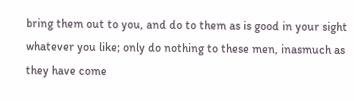bring them out to you, and do to them as is good in your sight whatever you like; only do nothing to these men, inasmuch as they have come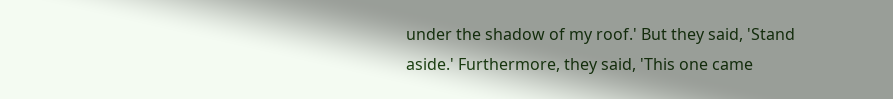under the shadow of my roof.' But they said, 'Stand aside.' Furthermore, they said, 'This one came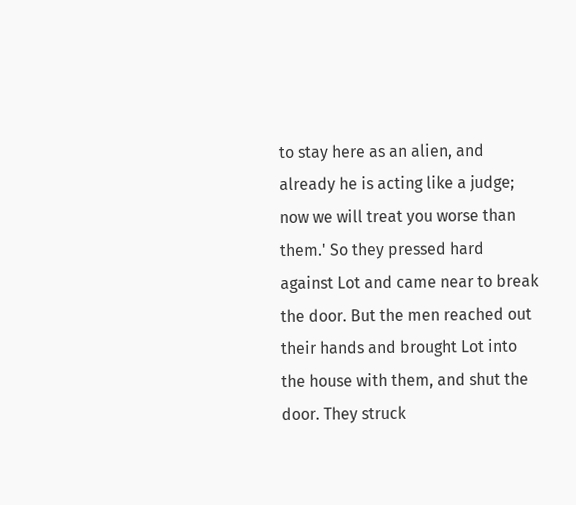to stay here as an alien, and already he is acting like a judge; now we will treat you worse than them.' So they pressed hard against Lot and came near to break the door. But the men reached out their hands and brought Lot into the house with them, and shut the door. They struck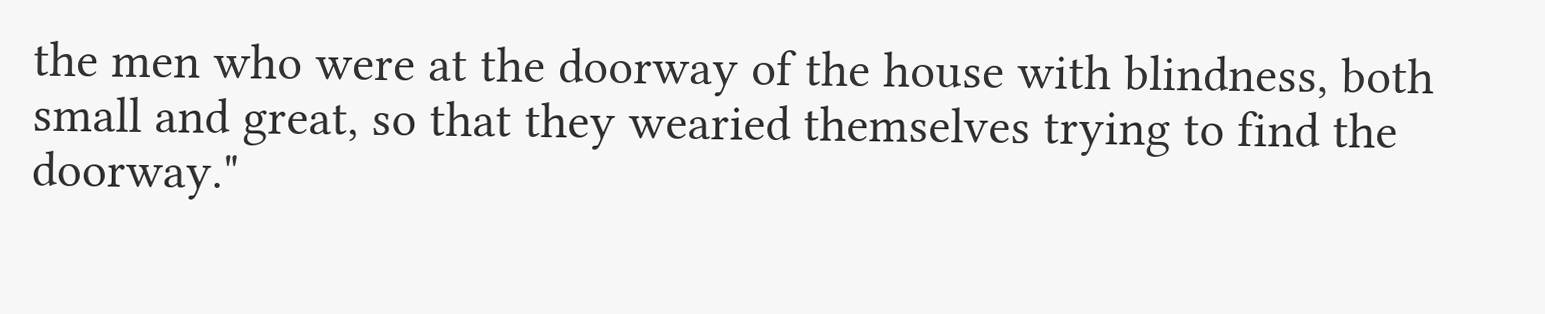the men who were at the doorway of the house with blindness, both small and great, so that they wearied themselves trying to find the doorway."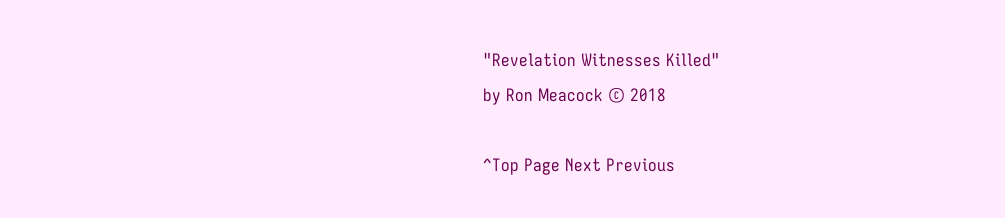"Revelation Witnesses Killed"
by Ron Meacock © 2018

^Top Page Next Previous